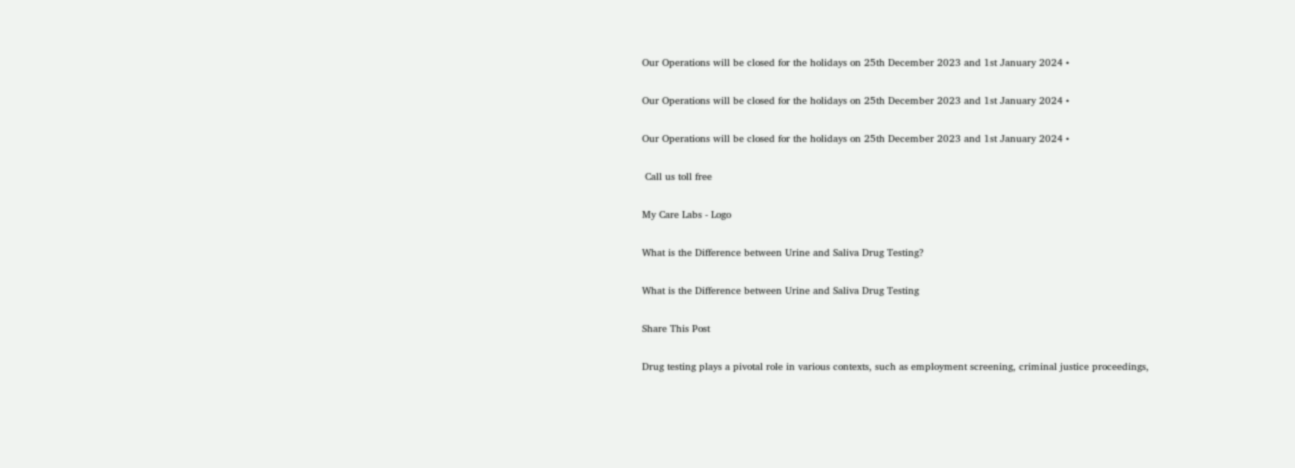Our Operations will be closed for the holidays on 25th December 2023 and 1st January 2024 •

Our Operations will be closed for the holidays on 25th December 2023 and 1st January 2024 •

Our Operations will be closed for the holidays on 25th December 2023 and 1st January 2024 •

 Call us toll free

My Care Labs - Logo

What is the Difference between Urine and Saliva Drug Testing?

What is the Difference between Urine and Saliva Drug Testing

Share This Post

Drug testing plays a pivotal role in various contexts, such as employment screening, criminal justice proceedings,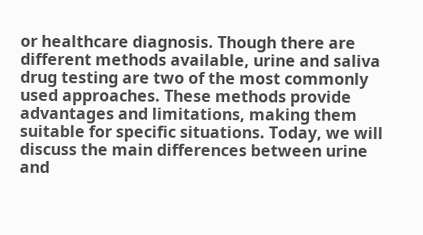or healthcare diagnosis. Though there are different methods available, urine and saliva drug testing are two of the most commonly used approaches. These methods provide advantages and limitations, making them suitable for specific situations. Today, we will discuss the main differences between urine and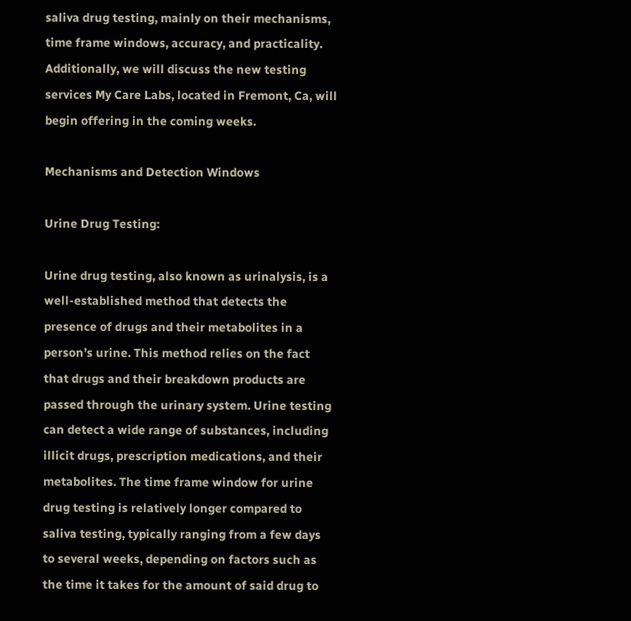saliva drug testing, mainly on their mechanisms, time frame windows, accuracy, and practicality. Additionally, we will discuss the new testing services My Care Labs, located in Fremont, Ca, will begin offering in the coming weeks.

Mechanisms and Detection Windows

Urine Drug Testing:

Urine drug testing, also known as urinalysis, is a well-established method that detects the presence of drugs and their metabolites in a person’s urine. This method relies on the fact that drugs and their breakdown products are passed through the urinary system. Urine testing can detect a wide range of substances, including illicit drugs, prescription medications, and their metabolites. The time frame window for urine drug testing is relatively longer compared to saliva testing, typically ranging from a few days to several weeks, depending on factors such as the time it takes for the amount of said drug to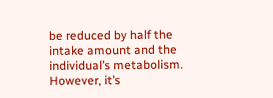be reduced by half the intake amount and the individual’s metabolism. However, it’s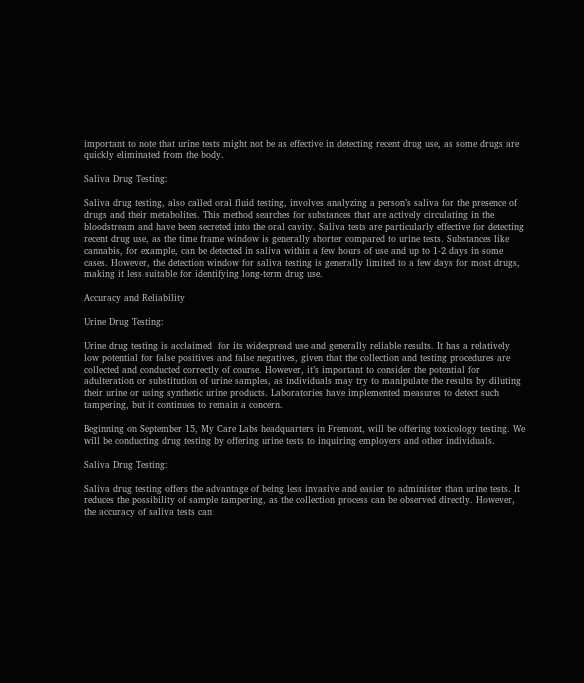important to note that urine tests might not be as effective in detecting recent drug use, as some drugs are quickly eliminated from the body.

Saliva Drug Testing:

Saliva drug testing, also called oral fluid testing, involves analyzing a person’s saliva for the presence of drugs and their metabolites. This method searches for substances that are actively circulating in the bloodstream and have been secreted into the oral cavity. Saliva tests are particularly effective for detecting recent drug use, as the time frame window is generally shorter compared to urine tests. Substances like cannabis, for example, can be detected in saliva within a few hours of use and up to 1-2 days in some cases. However, the detection window for saliva testing is generally limited to a few days for most drugs, making it less suitable for identifying long-term drug use.

Accuracy and Reliability

Urine Drug Testing:

Urine drug testing is acclaimed  for its widespread use and generally reliable results. It has a relatively low potential for false positives and false negatives, given that the collection and testing procedures are collected and conducted correctly of course. However, it’s important to consider the potential for adulteration or substitution of urine samples, as individuals may try to manipulate the results by diluting their urine or using synthetic urine products. Laboratories have implemented measures to detect such tampering, but it continues to remain a concern.

Beginning on September 15, My Care Labs headquarters in Fremont, will be offering toxicology testing. We will be conducting drug testing by offering urine tests to inquiring employers and other individuals.

Saliva Drug Testing:

Saliva drug testing offers the advantage of being less invasive and easier to administer than urine tests. It reduces the possibility of sample tampering, as the collection process can be observed directly. However, the accuracy of saliva tests can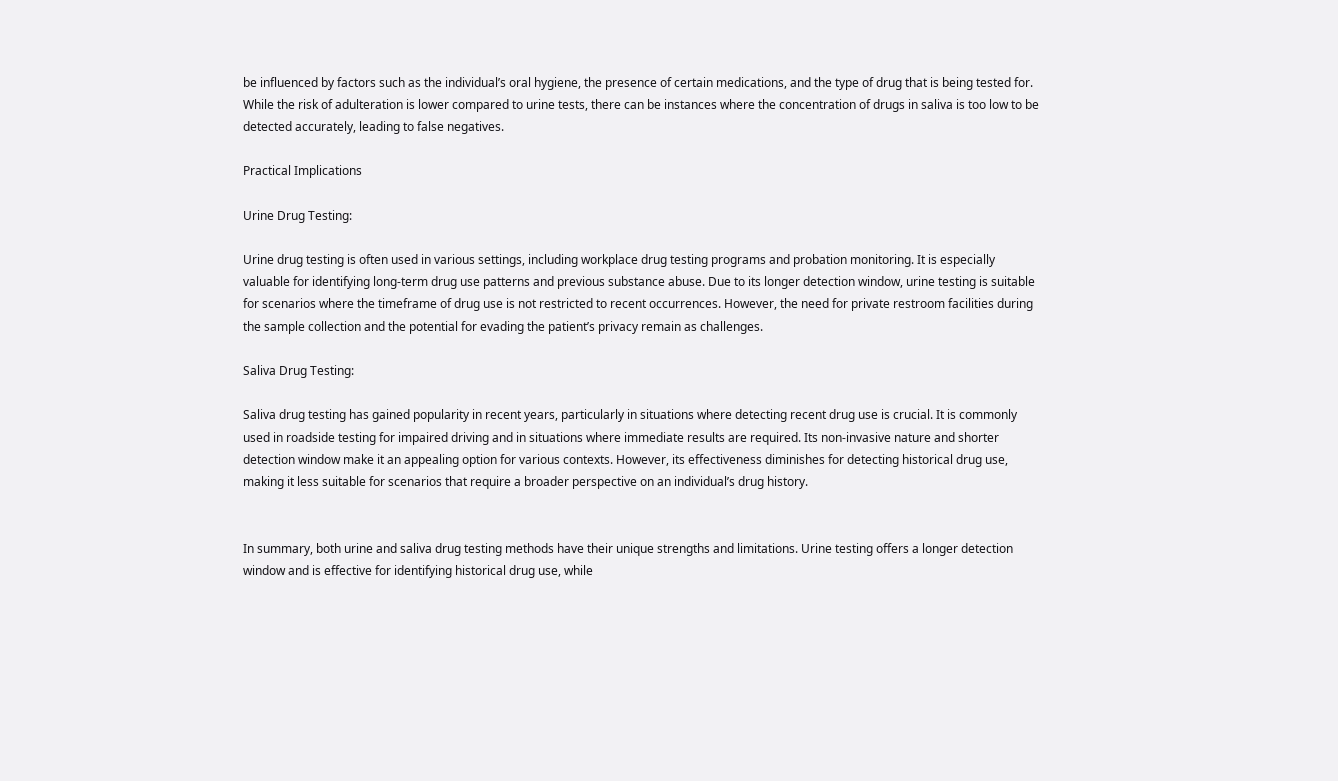be influenced by factors such as the individual’s oral hygiene, the presence of certain medications, and the type of drug that is being tested for. While the risk of adulteration is lower compared to urine tests, there can be instances where the concentration of drugs in saliva is too low to be detected accurately, leading to false negatives.

Practical Implications

Urine Drug Testing:

Urine drug testing is often used in various settings, including workplace drug testing programs and probation monitoring. It is especially valuable for identifying long-term drug use patterns and previous substance abuse. Due to its longer detection window, urine testing is suitable for scenarios where the timeframe of drug use is not restricted to recent occurrences. However, the need for private restroom facilities during the sample collection and the potential for evading the patient’s privacy remain as challenges.

Saliva Drug Testing:

Saliva drug testing has gained popularity in recent years, particularly in situations where detecting recent drug use is crucial. It is commonly used in roadside testing for impaired driving and in situations where immediate results are required. Its non-invasive nature and shorter detection window make it an appealing option for various contexts. However, its effectiveness diminishes for detecting historical drug use, making it less suitable for scenarios that require a broader perspective on an individual’s drug history.


In summary, both urine and saliva drug testing methods have their unique strengths and limitations. Urine testing offers a longer detection window and is effective for identifying historical drug use, while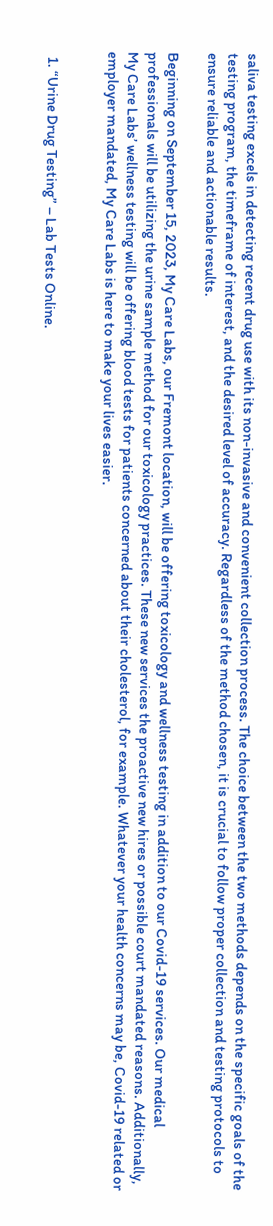saliva testing excels in detecting recent drug use with its non-invasive and convenient collection process. The choice between the two methods depends on the specific goals of the testing program, the timeframe of interest, and the desired level of accuracy. Regardless of the method chosen, it is crucial to follow proper collection and testing protocols to ensure reliable and actionable results.

Beginning on September 15, 2023, My Care Labs, our Fremont location, will be offering toxicology and wellness testing in addition to our Covid-19 services. Our medical professionals will be utilizing the urine sample method for our toxicology practices. These new services the proactive new hires or possible court mandated reasons. Additionally, My Care Labs’ wellness testing will be offering blood tests for patients concerned about their cholesterol, for example. Whatever your health concerns may be, Covid-19 related or employer mandated, My Care Labs is here to make your lives easier.


  1. “Urine Drug Testing” – Lab Tests Online.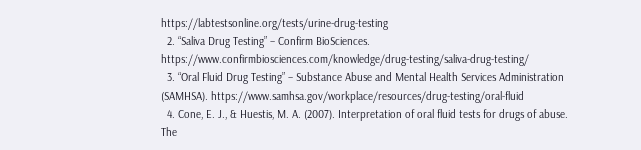https://labtestsonline.org/tests/urine-drug-testing
  2. “Saliva Drug Testing” – Confirm BioSciences. https://www.confirmbiosciences.com/knowledge/drug-testing/saliva-drug-testing/
  3. “Oral Fluid Drug Testing” – Substance Abuse and Mental Health Services Administration (SAMHSA). https://www.samhsa.gov/workplace/resources/drug-testing/oral-fluid
  4. Cone, E. J., & Huestis, M. A. (2007). Interpretation of oral fluid tests for drugs of abuse. The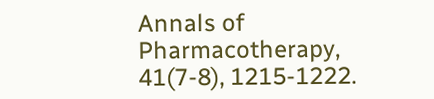Annals of Pharmacotherapy, 41(7-8), 1215-1222.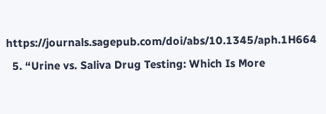https://journals.sagepub.com/doi/abs/10.1345/aph.1H664
  5. “Urine vs. Saliva Drug Testing: Which Is More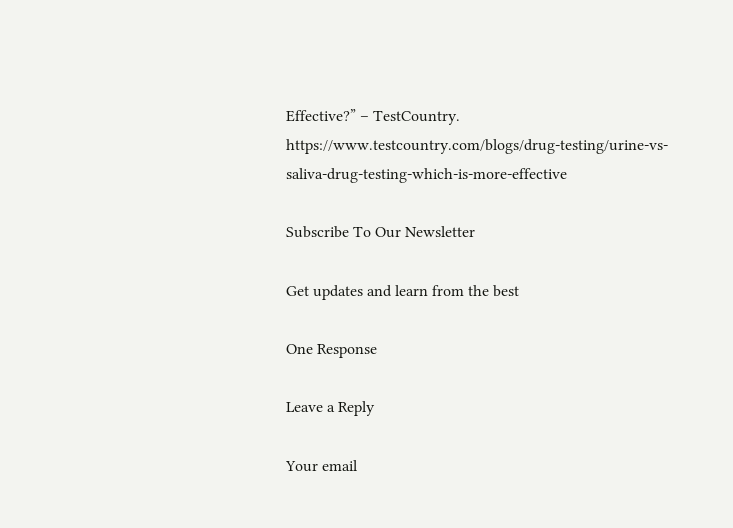Effective?” – TestCountry. https://www.testcountry.com/blogs/drug-testing/urine-vs-saliva-drug-testing-which-is-more-effective

Subscribe To Our Newsletter

Get updates and learn from the best

One Response

Leave a Reply

Your email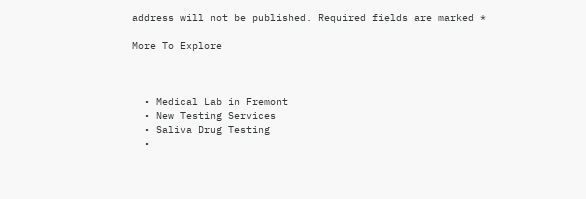address will not be published. Required fields are marked *

More To Explore



  • Medical Lab in Fremont
  • New Testing Services
  • Saliva Drug Testing
  •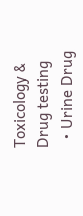Toxicology & Drug testing
  • Urine Drug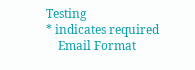Testing
* indicates required
    Email Format